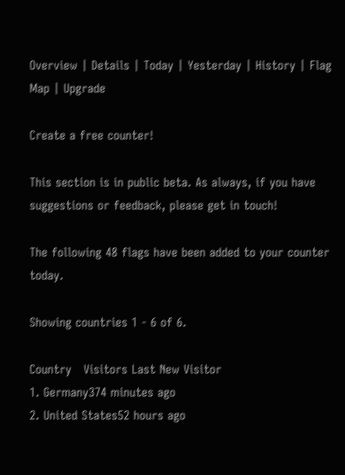Overview | Details | Today | Yesterday | History | Flag Map | Upgrade

Create a free counter!

This section is in public beta. As always, if you have suggestions or feedback, please get in touch!

The following 48 flags have been added to your counter today.

Showing countries 1 - 6 of 6.

Country   Visitors Last New Visitor
1. Germany374 minutes ago
2. United States52 hours ago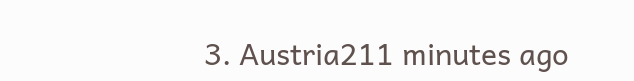3. Austria211 minutes ago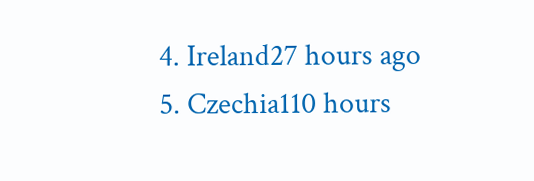4. Ireland27 hours ago
5. Czechia110 hours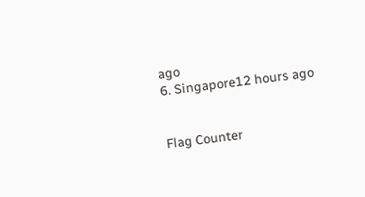ago
6. Singapore12 hours ago


Flag Counter